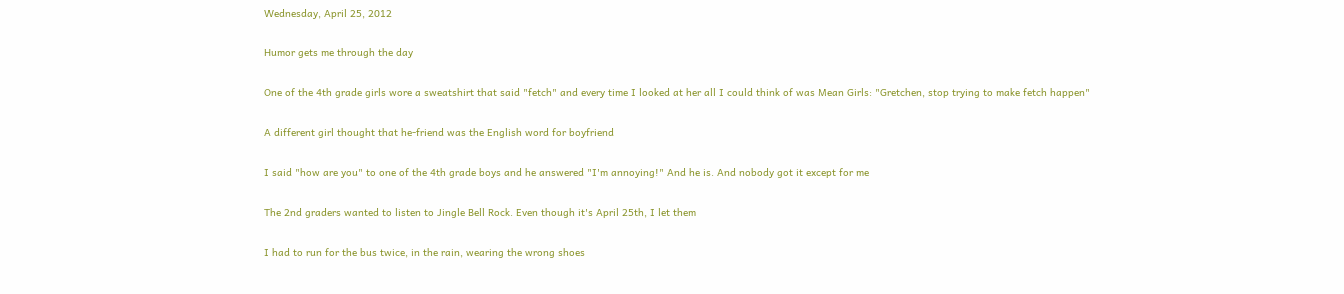Wednesday, April 25, 2012

Humor gets me through the day

One of the 4th grade girls wore a sweatshirt that said "fetch" and every time I looked at her all I could think of was Mean Girls: "Gretchen, stop trying to make fetch happen"

A different girl thought that he-friend was the English word for boyfriend

I said "how are you" to one of the 4th grade boys and he answered "I'm annoying!" And he is. And nobody got it except for me

The 2nd graders wanted to listen to Jingle Bell Rock. Even though it's April 25th, I let them

I had to run for the bus twice, in the rain, wearing the wrong shoes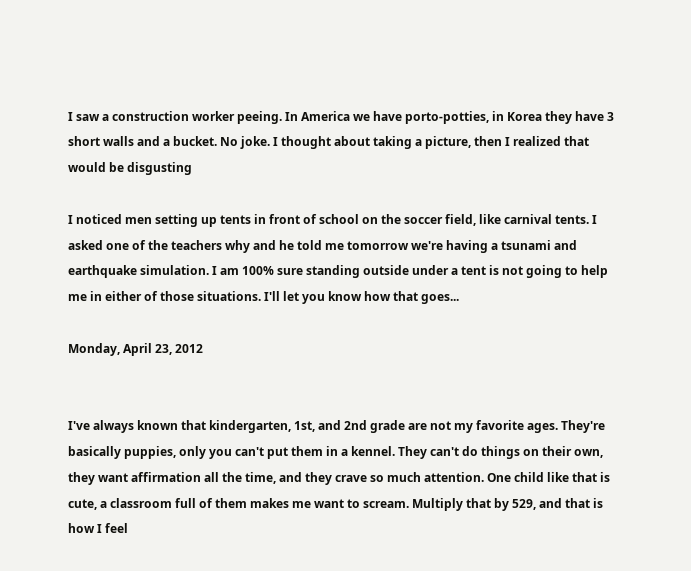I saw a construction worker peeing. In America we have porto-potties, in Korea they have 3 short walls and a bucket. No joke. I thought about taking a picture, then I realized that would be disgusting

I noticed men setting up tents in front of school on the soccer field, like carnival tents. I asked one of the teachers why and he told me tomorrow we're having a tsunami and earthquake simulation. I am 100% sure standing outside under a tent is not going to help me in either of those situations. I'll let you know how that goes...

Monday, April 23, 2012


I've always known that kindergarten, 1st, and 2nd grade are not my favorite ages. They're basically puppies, only you can't put them in a kennel. They can't do things on their own, they want affirmation all the time, and they crave so much attention. One child like that is cute, a classroom full of them makes me want to scream. Multiply that by 529, and that is how I feel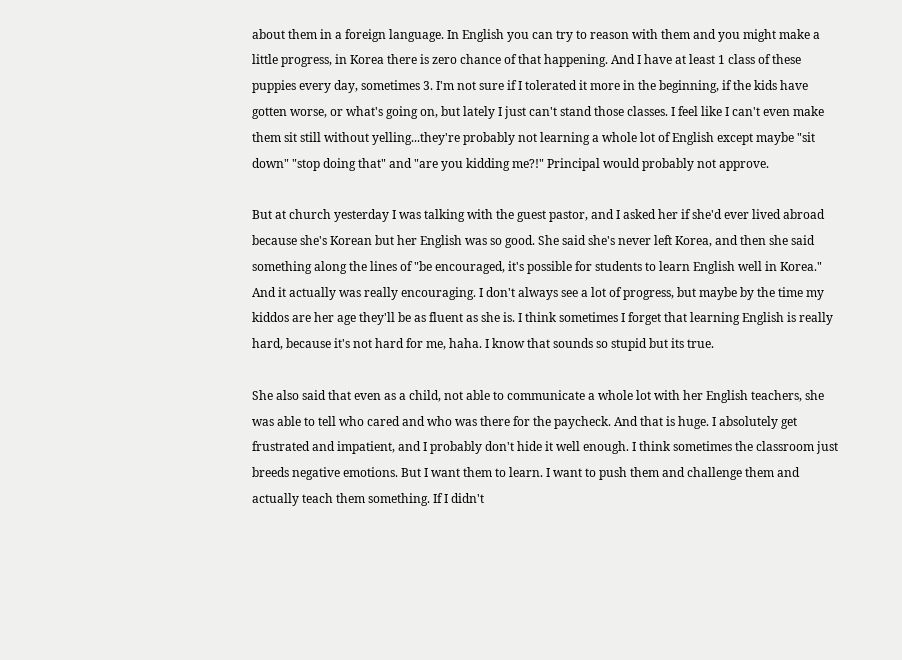about them in a foreign language. In English you can try to reason with them and you might make a little progress, in Korea there is zero chance of that happening. And I have at least 1 class of these puppies every day, sometimes 3. I'm not sure if I tolerated it more in the beginning, if the kids have gotten worse, or what's going on, but lately I just can't stand those classes. I feel like I can't even make them sit still without yelling...they're probably not learning a whole lot of English except maybe "sit down" "stop doing that" and "are you kidding me?!" Principal would probably not approve.

But at church yesterday I was talking with the guest pastor, and I asked her if she'd ever lived abroad because she's Korean but her English was so good. She said she's never left Korea, and then she said something along the lines of "be encouraged, it's possible for students to learn English well in Korea." And it actually was really encouraging. I don't always see a lot of progress, but maybe by the time my kiddos are her age they'll be as fluent as she is. I think sometimes I forget that learning English is really hard, because it's not hard for me, haha. I know that sounds so stupid but its true.

She also said that even as a child, not able to communicate a whole lot with her English teachers, she was able to tell who cared and who was there for the paycheck. And that is huge. I absolutely get frustrated and impatient, and I probably don't hide it well enough. I think sometimes the classroom just breeds negative emotions. But I want them to learn. I want to push them and challenge them and actually teach them something. If I didn't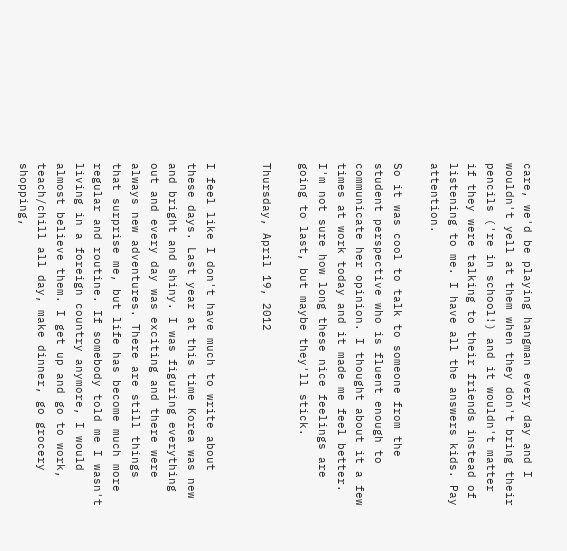care, we'd be playing hangman every day and I wouldn't yell at them when they don't bring their pencils ('re in school!) and it wouldn't matter if they were talking to their friends instead of listening to me. I have all the answers kids. Pay attention.

So it was cool to talk to someone from the student perspective who is fluent enough to communicate her opinion. I thought about it a few times at work today and it made me feel better. I'm not sure how long these nice feelings are going to last, but maybe they'll stick.

Thursday, April 19, 2012


I feel like I don't have much to write about these days. Last year at this time Korea was new and bright and shiny. I was figuring everything out and every day was exciting and there were always new adventures. There are still things that surprise me, but life has become much more regular and routine. If somebody told me I wasn't living in a foreign country anymore, I would almost believe them. I get up and go to work, teach/chill all day, make dinner, go grocery shopping,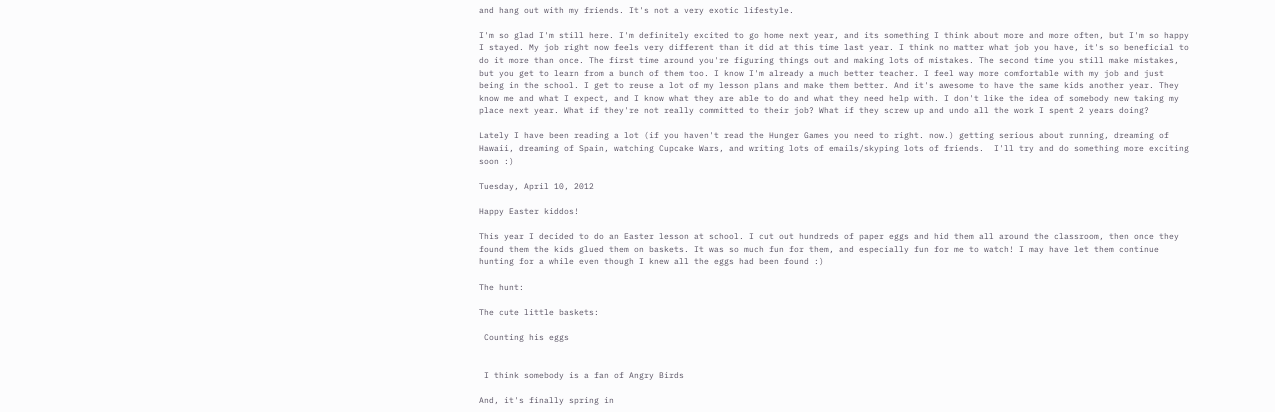and hang out with my friends. It's not a very exotic lifestyle.

I'm so glad I'm still here. I'm definitely excited to go home next year, and its something I think about more and more often, but I'm so happy I stayed. My job right now feels very different than it did at this time last year. I think no matter what job you have, it's so beneficial to do it more than once. The first time around you're figuring things out and making lots of mistakes. The second time you still make mistakes, but you get to learn from a bunch of them too. I know I'm already a much better teacher. I feel way more comfortable with my job and just being in the school. I get to reuse a lot of my lesson plans and make them better. And it's awesome to have the same kids another year. They know me and what I expect, and I know what they are able to do and what they need help with. I don't like the idea of somebody new taking my place next year. What if they're not really committed to their job? What if they screw up and undo all the work I spent 2 years doing?

Lately I have been reading a lot (if you haven't read the Hunger Games you need to right. now.) getting serious about running, dreaming of Hawaii, dreaming of Spain, watching Cupcake Wars, and writing lots of emails/skyping lots of friends.  I'll try and do something more exciting soon :)

Tuesday, April 10, 2012

Happy Easter kiddos!

This year I decided to do an Easter lesson at school. I cut out hundreds of paper eggs and hid them all around the classroom, then once they found them the kids glued them on baskets. It was so much fun for them, and especially fun for me to watch! I may have let them continue hunting for a while even though I knew all the eggs had been found :)

The hunt:

The cute little baskets:

 Counting his eggs


 I think somebody is a fan of Angry Birds

And, it's finally spring in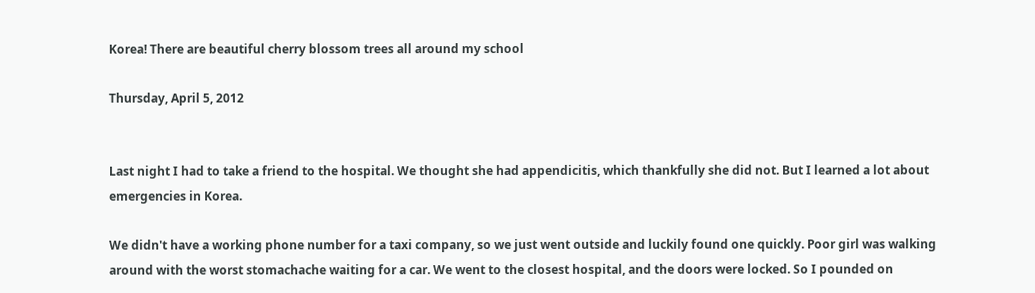Korea! There are beautiful cherry blossom trees all around my school

Thursday, April 5, 2012


Last night I had to take a friend to the hospital. We thought she had appendicitis, which thankfully she did not. But I learned a lot about emergencies in Korea.

We didn't have a working phone number for a taxi company, so we just went outside and luckily found one quickly. Poor girl was walking around with the worst stomachache waiting for a car. We went to the closest hospital, and the doors were locked. So I pounded on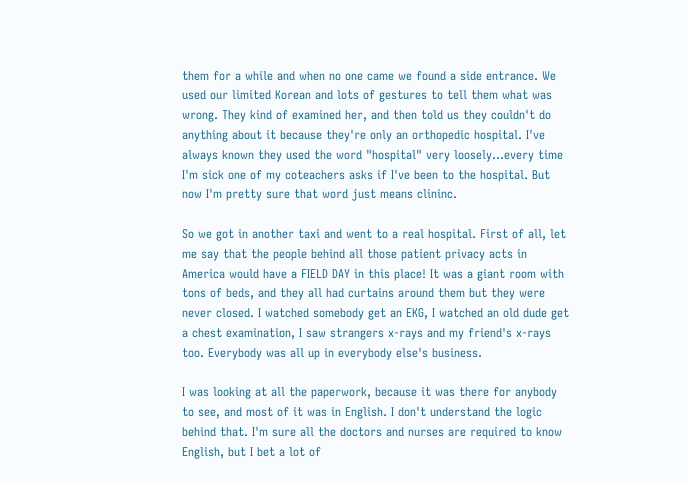them for a while and when no one came we found a side entrance. We used our limited Korean and lots of gestures to tell them what was wrong. They kind of examined her, and then told us they couldn't do anything about it because they're only an orthopedic hospital. I've always known they used the word "hospital" very loosely...every time I'm sick one of my coteachers asks if I've been to the hospital. But now I'm pretty sure that word just means clininc.

So we got in another taxi and went to a real hospital. First of all, let me say that the people behind all those patient privacy acts in America would have a FIELD DAY in this place! It was a giant room with tons of beds, and they all had curtains around them but they were never closed. I watched somebody get an EKG, I watched an old dude get a chest examination, I saw strangers x-rays and my friend's x-rays too. Everybody was all up in everybody else's business.

I was looking at all the paperwork, because it was there for anybody to see, and most of it was in English. I don't understand the logic behind that. I'm sure all the doctors and nurses are required to know English, but I bet a lot of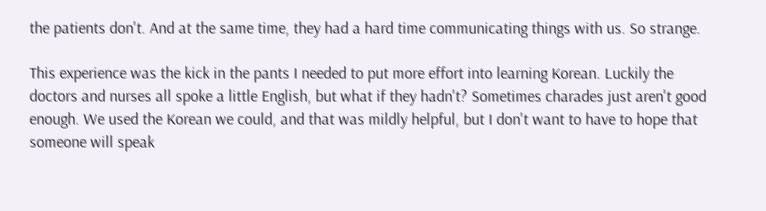the patients don't. And at the same time, they had a hard time communicating things with us. So strange.

This experience was the kick in the pants I needed to put more effort into learning Korean. Luckily the doctors and nurses all spoke a little English, but what if they hadn't? Sometimes charades just aren't good enough. We used the Korean we could, and that was mildly helpful, but I don't want to have to hope that someone will speak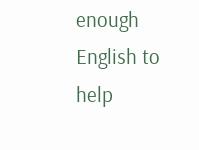enough English to help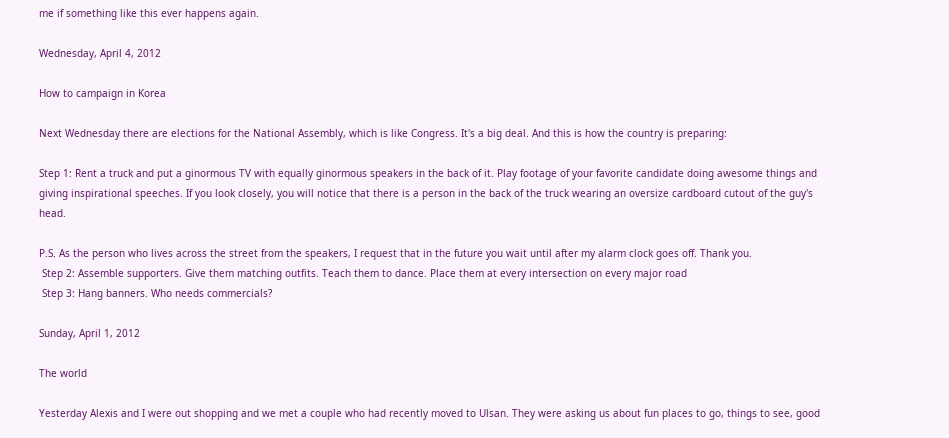me if something like this ever happens again.

Wednesday, April 4, 2012

How to campaign in Korea

Next Wednesday there are elections for the National Assembly, which is like Congress. It's a big deal. And this is how the country is preparing:

Step 1: Rent a truck and put a ginormous TV with equally ginormous speakers in the back of it. Play footage of your favorite candidate doing awesome things and giving inspirational speeches. If you look closely, you will notice that there is a person in the back of the truck wearing an oversize cardboard cutout of the guy's head.

P.S. As the person who lives across the street from the speakers, I request that in the future you wait until after my alarm clock goes off. Thank you.
 Step 2: Assemble supporters. Give them matching outfits. Teach them to dance. Place them at every intersection on every major road
 Step 3: Hang banners. Who needs commercials?

Sunday, April 1, 2012

The world

Yesterday Alexis and I were out shopping and we met a couple who had recently moved to Ulsan. They were asking us about fun places to go, things to see, good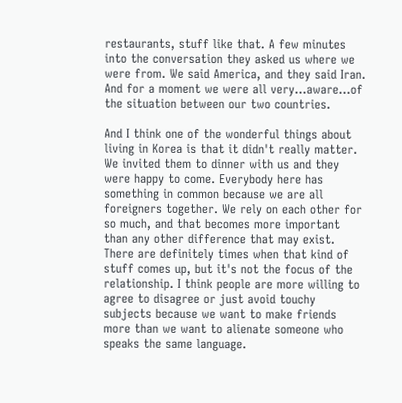restaurants, stuff like that. A few minutes into the conversation they asked us where we were from. We said America, and they said Iran. And for a moment we were all very...aware...of the situation between our two countries.

And I think one of the wonderful things about living in Korea is that it didn't really matter. We invited them to dinner with us and they were happy to come. Everybody here has something in common because we are all foreigners together. We rely on each other for so much, and that becomes more important than any other difference that may exist. There are definitely times when that kind of stuff comes up, but it's not the focus of the relationship. I think people are more willing to agree to disagree or just avoid touchy subjects because we want to make friends more than we want to alienate someone who speaks the same language.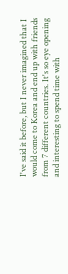I've said it before, but I never imagined that I would come to Korea and end up with friends from 7 different countries. It's so eye opening and interesting to spend time with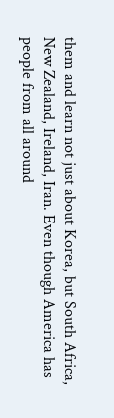them and learn not just about Korea, but South Africa, New Zealand, Ireland, Iran. Even though America has people from all around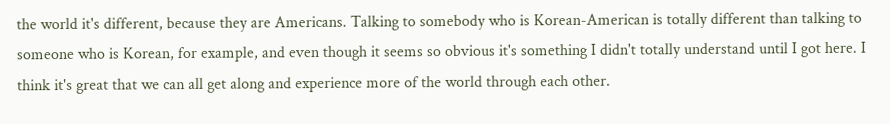the world it's different, because they are Americans. Talking to somebody who is Korean-American is totally different than talking to someone who is Korean, for example, and even though it seems so obvious it's something I didn't totally understand until I got here. I think it's great that we can all get along and experience more of the world through each other.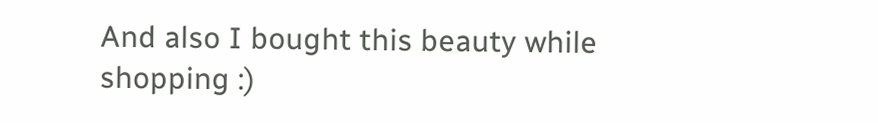And also I bought this beauty while shopping :)